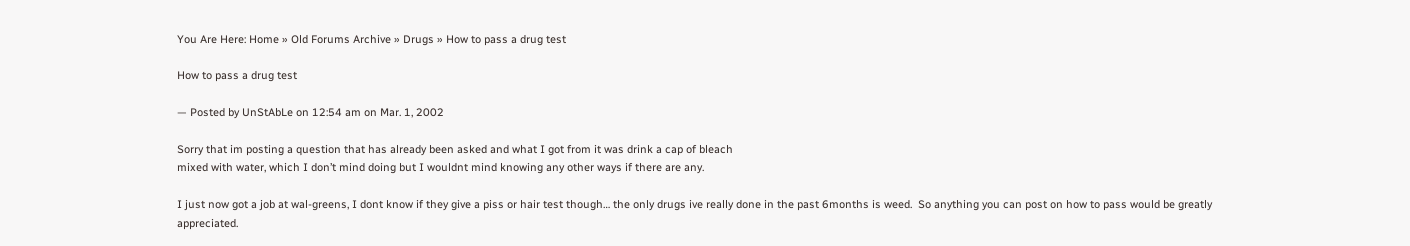You Are Here: Home » Old Forums Archive » Drugs » How to pass a drug test

How to pass a drug test

— Posted by UnStAbLe on 12:54 am on Mar. 1, 2002

Sorry that im posting a question that has already been asked and what I got from it was drink a cap of bleach
mixed with water, which I don’t mind doing but I wouldnt mind knowing any other ways if there are any.

I just now got a job at wal-greens, I dont know if they give a piss or hair test though… the only drugs ive really done in the past 6months is weed.  So anything you can post on how to pass would be greatly appreciated.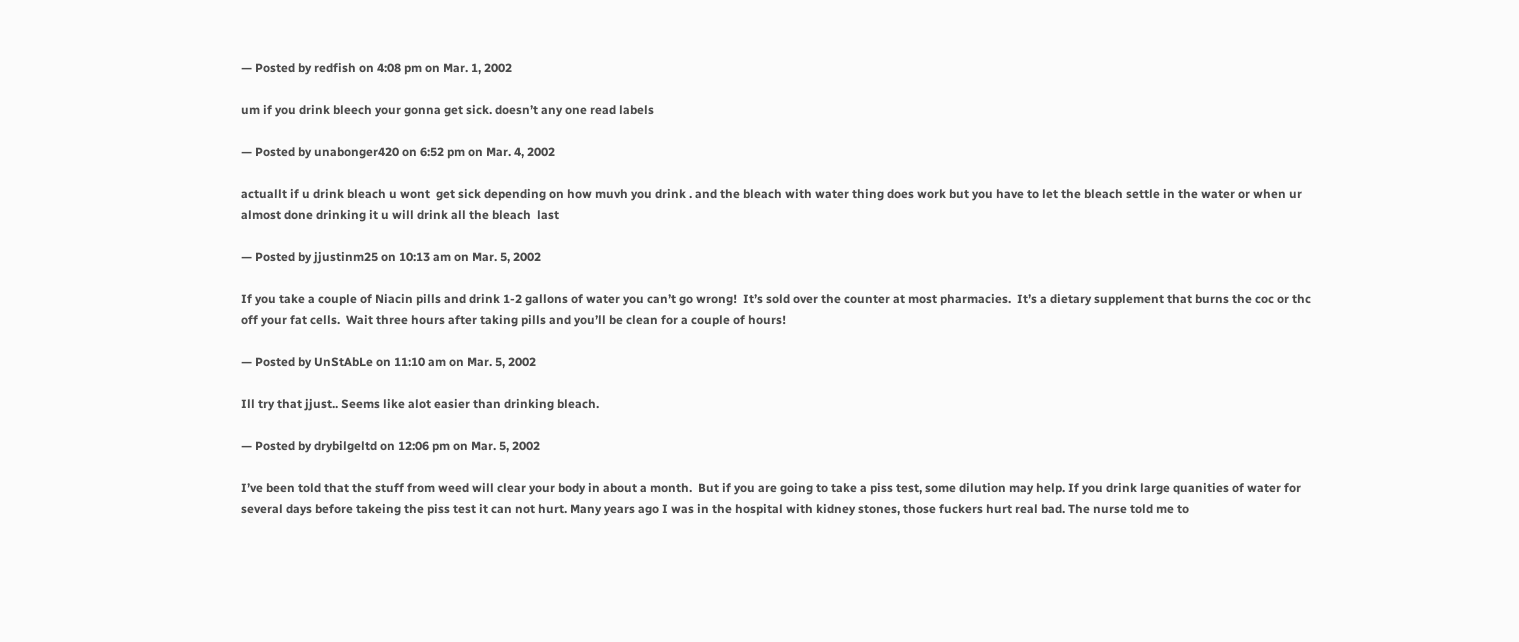— Posted by redfish on 4:08 pm on Mar. 1, 2002

um if you drink bleech your gonna get sick. doesn’t any one read labels

— Posted by unabonger420 on 6:52 pm on Mar. 4, 2002

actuallt if u drink bleach u wont  get sick depending on how muvh you drink . and the bleach with water thing does work but you have to let the bleach settle in the water or when ur almost done drinking it u will drink all the bleach  last

— Posted by jjustinm25 on 10:13 am on Mar. 5, 2002

If you take a couple of Niacin pills and drink 1-2 gallons of water you can’t go wrong!  It’s sold over the counter at most pharmacies.  It’s a dietary supplement that burns the coc or thc off your fat cells.  Wait three hours after taking pills and you’ll be clean for a couple of hours!

— Posted by UnStAbLe on 11:10 am on Mar. 5, 2002

Ill try that jjust.. Seems like alot easier than drinking bleach.

— Posted by drybilgeltd on 12:06 pm on Mar. 5, 2002

I’ve been told that the stuff from weed will clear your body in about a month.  But if you are going to take a piss test, some dilution may help. If you drink large quanities of water for several days before takeing the piss test it can not hurt. Many years ago I was in the hospital with kidney stones, those fuckers hurt real bad. The nurse told me to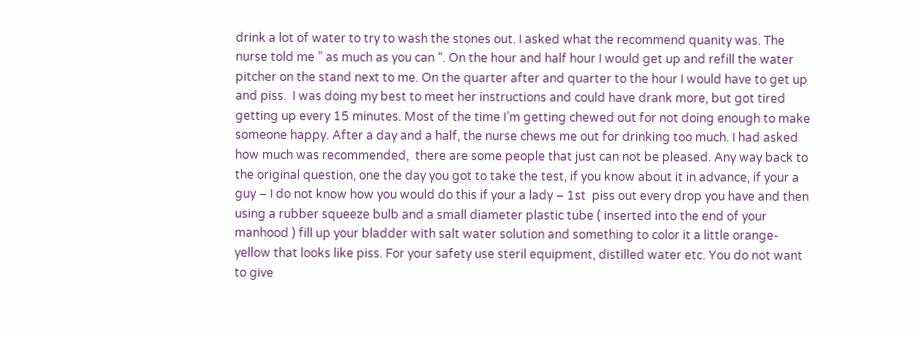drink a lot of water to try to wash the stones out. I asked what the recommend quanity was. The nurse told me ” as much as you can “. On the hour and half hour I would get up and refill the water pitcher on the stand next to me. On the quarter after and quarter to the hour I would have to get up and piss.  I was doing my best to meet her instructions and could have drank more, but got tired getting up every 15 minutes. Most of the time I’m getting chewed out for not doing enough to make someone happy. After a day and a half, the nurse chews me out for drinking too much. I had asked how much was recommended,  there are some people that just can not be pleased. Any way back to the original question, one the day you got to take the test, if you know about it in advance, if your a guy – I do not know how you would do this if your a lady – 1st  piss out every drop you have and then using a rubber squeeze bulb and a small diameter plastic tube ( inserted into the end of your manhood ) fill up your bladder with salt water solution and something to color it a little orange-yellow that looks like piss. For your safety use steril equipment, distilled water etc. You do not want to give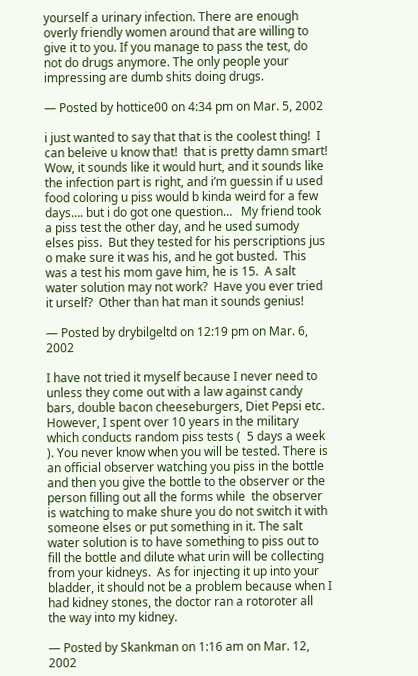yourself a urinary infection. There are enough overly friendly women around that are willing to give it to you. If you manage to pass the test, do not do drugs anymore. The only people your impressing are dumb shits doing drugs.

— Posted by hottice00 on 4:34 pm on Mar. 5, 2002

i just wanted to say that that is the coolest thing!  I can beleive u know that!  that is pretty damn smart!  Wow, it sounds like it would hurt, and it sounds like the infection part is right, and i’m guessin if u used food coloring u piss would b kinda weird for a few days…. but i do got one question…   My friend took a piss test the other day, and he used sumody elses piss.  But they tested for his perscriptions jus o make sure it was his, and he got busted.  This was a test his mom gave him, he is 15.  A salt water solution may not work?  Have you ever tried it urself?  Other than hat man it sounds genius!

— Posted by drybilgeltd on 12:19 pm on Mar. 6, 2002

I have not tried it myself because I never need to unless they come out with a law against candy bars, double bacon cheeseburgers, Diet Pepsi etc.  However, I spent over 10 years in the military which conducts random piss tests (  5 days a week ). You never know when you will be tested. There is an official observer watching you piss in the bottle and then you give the bottle to the observer or the person filling out all the forms while  the observer is watching to make shure you do not switch it with someone elses or put something in it. The salt water solution is to have something to piss out to fill the bottle and dilute what urin will be collecting from your kidneys.  As for injecting it up into your bladder, it should not be a problem because when I had kidney stones, the doctor ran a rotoroter all the way into my kidney.

— Posted by Skankman on 1:16 am on Mar. 12, 2002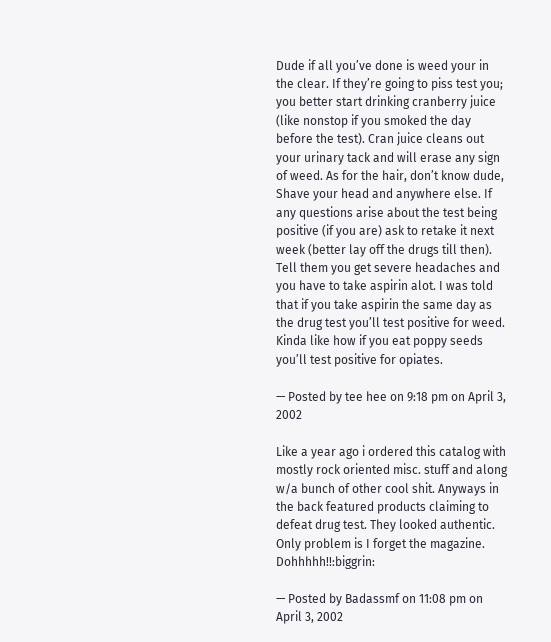Dude if all you’ve done is weed your in the clear. If they’re going to piss test you; you better start drinking cranberry juice (like nonstop if you smoked the day before the test). Cran juice cleans out your urinary tack and will erase any sign of weed. As for the hair, don’t know dude, Shave your head and anywhere else. If any questions arise about the test being positive (if you are) ask to retake it next week (better lay off the drugs till then). Tell them you get severe headaches and you have to take aspirin alot. I was told that if you take aspirin the same day as the drug test you’ll test positive for weed. Kinda like how if you eat poppy seeds you’ll test positive for opiates.

— Posted by tee hee on 9:18 pm on April 3, 2002

Like a year ago i ordered this catalog with mostly rock oriented misc. stuff and along w/a bunch of other cool shit. Anyways in the back featured products claiming to defeat drug test. They looked authentic. Only problem is I forget the magazine. Dohhhhh!!:biggrin:

— Posted by Badassmf on 11:08 pm on April 3, 2002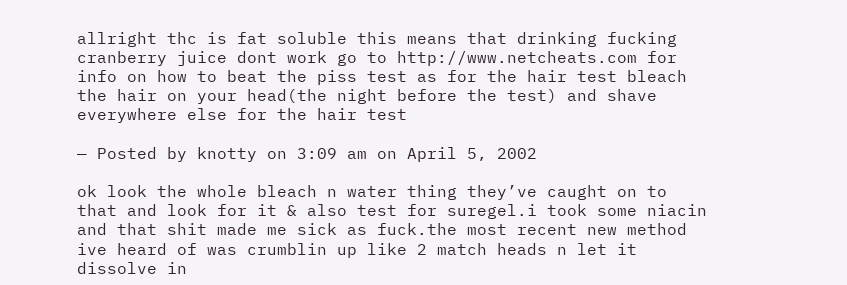allright thc is fat soluble this means that drinking fucking cranberry juice dont work go to http://www.netcheats.com for info on how to beat the piss test as for the hair test bleach the hair on your head(the night before the test) and shave everywhere else for the hair test

— Posted by knotty on 3:09 am on April 5, 2002

ok look the whole bleach n water thing they’ve caught on to that and look for it & also test for suregel.i took some niacin and that shit made me sick as fuck.the most recent new method ive heard of was crumblin up like 2 match heads n let it dissolve in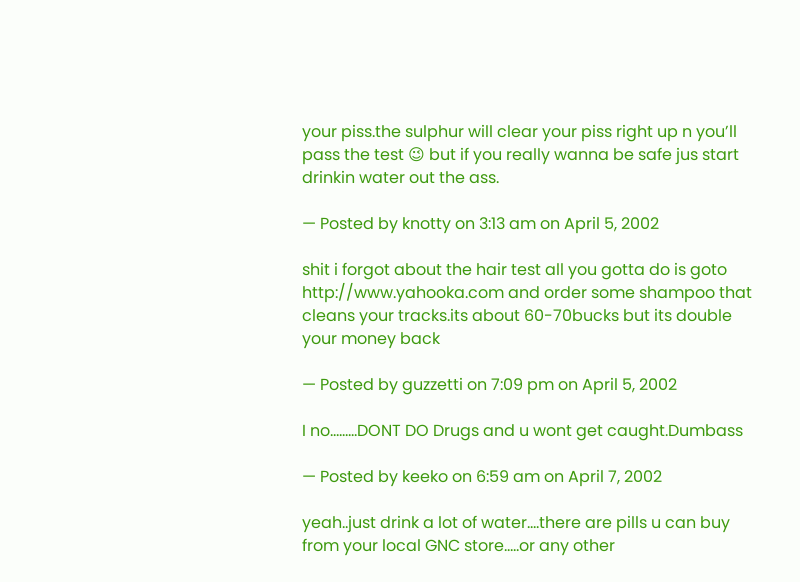your piss.the sulphur will clear your piss right up n you’ll pass the test 😉 but if you really wanna be safe jus start drinkin water out the ass.

— Posted by knotty on 3:13 am on April 5, 2002

shit i forgot about the hair test all you gotta do is goto http://www.yahooka.com and order some shampoo that cleans your tracks.its about 60-70bucks but its double your money back

— Posted by guzzetti on 7:09 pm on April 5, 2002

I no………DONT DO Drugs and u wont get caught.Dumbass

— Posted by keeko on 6:59 am on April 7, 2002

yeah..just drink a lot of water….there are pills u can buy from your local GNC store…..or any other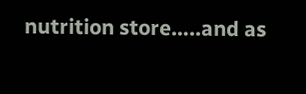nutrition store…..and as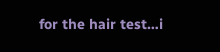for the hair test…i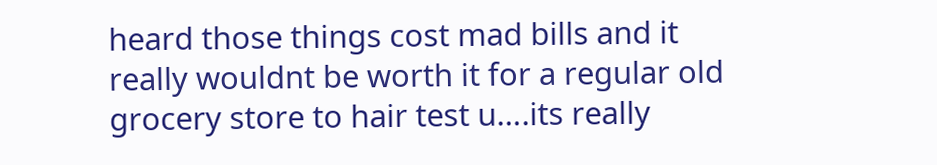heard those things cost mad bills and it really wouldnt be worth it for a regular old grocery store to hair test u….its really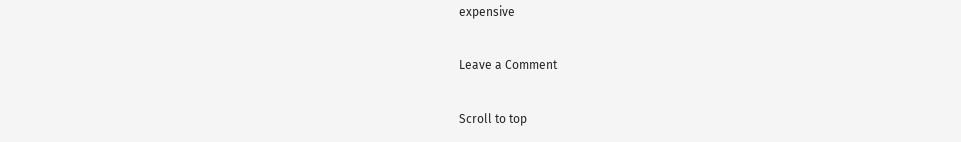expensive

Leave a Comment

Scroll to top